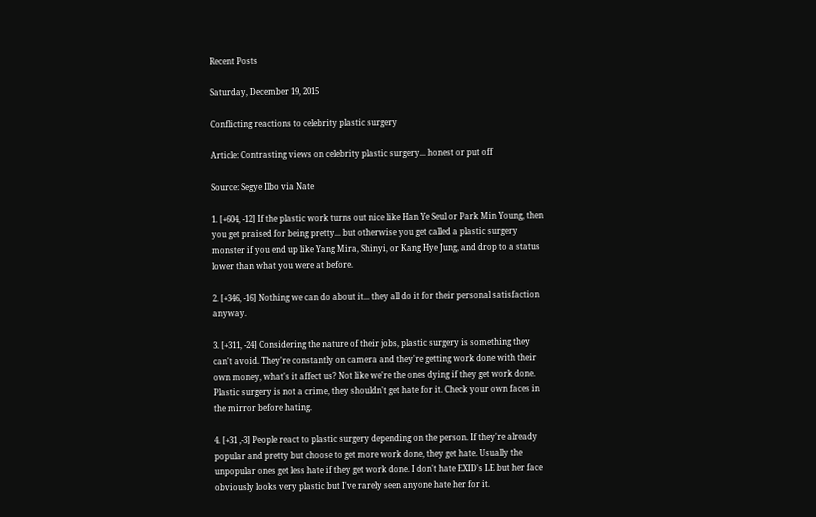Recent Posts

Saturday, December 19, 2015

Conflicting reactions to celebrity plastic surgery

Article: Contrasting views on celebrity plastic surgery... honest or put off

Source: Segye Ilbo via Nate

1. [+604, -12] If the plastic work turns out nice like Han Ye Seul or Park Min Young, then you get praised for being pretty... but otherwise you get called a plastic surgery monster if you end up like Yang Mira, Shinyi, or Kang Hye Jung, and drop to a status lower than what you were at before.

2. [+346, -16] Nothing we can do about it... they all do it for their personal satisfaction anyway.

3. [+311, -24] Considering the nature of their jobs, plastic surgery is something they can't avoid. They're constantly on camera and they're getting work done with their own money, what's it affect us? Not like we're the ones dying if they get work done. Plastic surgery is not a crime, they shouldn't get hate for it. Check your own faces in the mirror before hating.

4. [+31 ,-3] People react to plastic surgery depending on the person. If they're already popular and pretty but choose to get more work done, they get hate. Usually the unpopular ones get less hate if they get work done. I don't hate EXID's LE but her face obviously looks very plastic but I've rarely seen anyone hate her for it.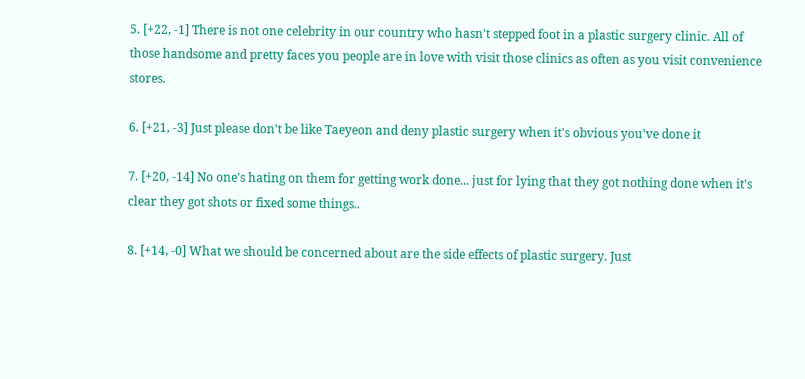5. [+22, -1] There is not one celebrity in our country who hasn't stepped foot in a plastic surgery clinic. All of those handsome and pretty faces you people are in love with visit those clinics as often as you visit convenience stores.

6. [+21, -3] Just please don't be like Taeyeon and deny plastic surgery when it's obvious you've done it

7. [+20, -14] No one's hating on them for getting work done... just for lying that they got nothing done when it's clear they got shots or fixed some things..

8. [+14, -0] What we should be concerned about are the side effects of plastic surgery. Just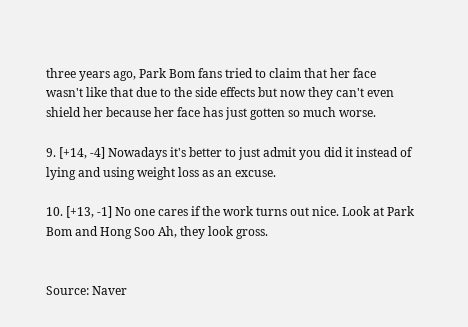three years ago, Park Bom fans tried to claim that her face wasn't like that due to the side effects but now they can't even shield her because her face has just gotten so much worse.

9. [+14, -4] Nowadays it's better to just admit you did it instead of lying and using weight loss as an excuse.

10. [+13, -1] No one cares if the work turns out nice. Look at Park Bom and Hong Soo Ah, they look gross.


Source: Naver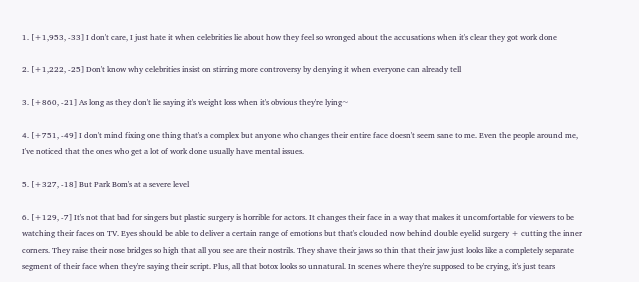1. [+1,953, -33] I don't care, I just hate it when celebrities lie about how they feel so wronged about the accusations when it's clear they got work done

2. [+1,222, -25] Don't know why celebrities insist on stirring more controversy by denying it when everyone can already tell

3. [+860, -21] As long as they don't lie saying it's weight loss when it's obvious they're lying~

4. [+751, -49] I don't mind fixing one thing that's a complex but anyone who changes their entire face doesn't seem sane to me. Even the people around me, I've noticed that the ones who get a lot of work done usually have mental issues.

5. [+327, -18] But Park Bom's at a severe level

6. [+129, -7] It's not that bad for singers but plastic surgery is horrible for actors. It changes their face in a way that makes it uncomfortable for viewers to be watching their faces on TV. Eyes should be able to deliver a certain range of emotions but that's clouded now behind double eyelid surgery + cutting the inner corners. They raise their nose bridges so high that all you see are their nostrils. They shave their jaws so thin that their jaw just looks like a completely separate segment of their face when they're saying their script. Plus, all that botox looks so unnatural. In scenes where they're supposed to be crying, it's just tears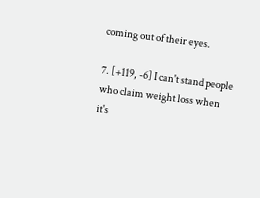coming out of their eyes.

7. [+119, -6] I can't stand people who claim weight loss when it's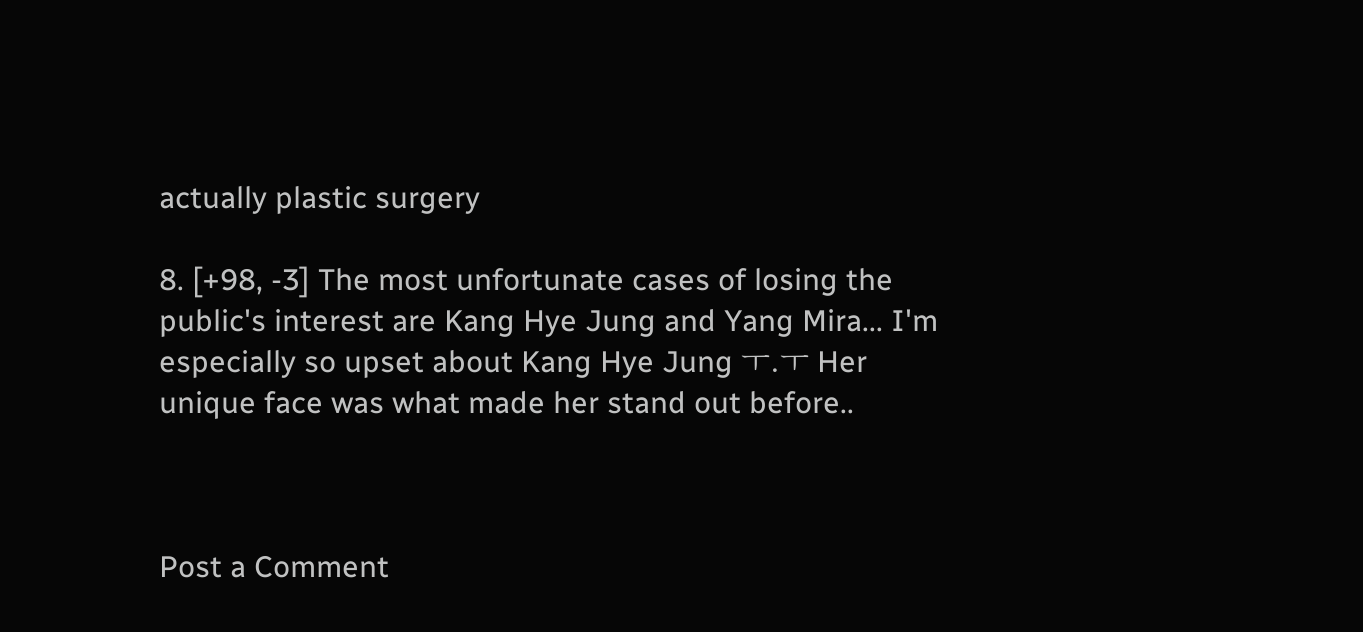actually plastic surgery

8. [+98, -3] The most unfortunate cases of losing the public's interest are Kang Hye Jung and Yang Mira... I'm especially so upset about Kang Hye Jung ㅜ.ㅜ Her unique face was what made her stand out before..



Post a Comment